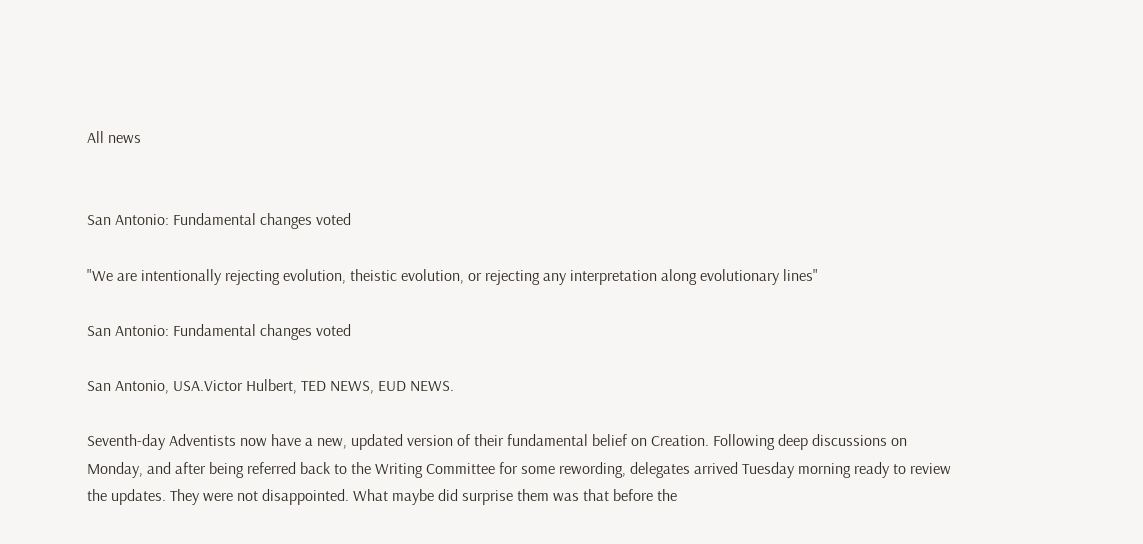All news


San Antonio: Fundamental changes voted

"We are intentionally rejecting evolution, theistic evolution, or rejecting any interpretation along evolutionary lines"

San Antonio: Fundamental changes voted

San Antonio, USA.Victor Hulbert, TED NEWS, EUD NEWS.

Seventh-day Adventists now have a new, updated version of their fundamental belief on Creation. Following deep discussions on Monday, and after being referred back to the Writing Committee for some rewording, delegates arrived Tuesday morning ready to review the updates. They were not disappointed. What maybe did surprise them was that before the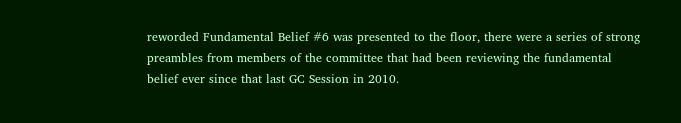reworded Fundamental Belief #6 was presented to the floor, there were a series of strong preambles from members of the committee that had been reviewing the fundamental belief ever since that last GC Session in 2010.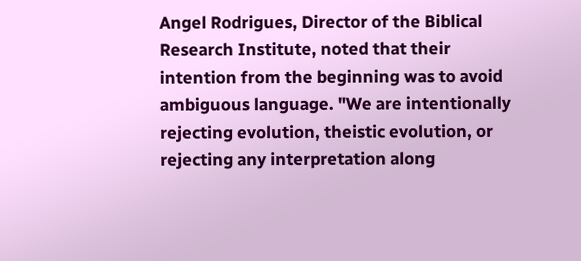Angel Rodrigues, Director of the Biblical Research Institute, noted that their intention from the beginning was to avoid ambiguous language. "We are intentionally rejecting evolution, theistic evolution, or rejecting any interpretation along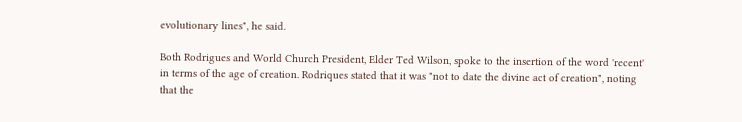evolutionary lines", he said.

Both Rodrigues and World Church President, Elder Ted Wilson, spoke to the insertion of the word 'recent' in terms of the age of creation. Rodriques stated that it was "not to date the divine act of creation", noting that the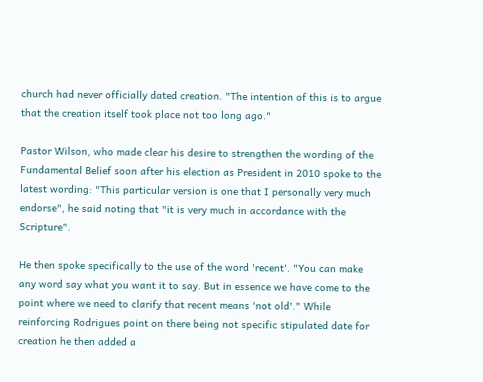church had never officially dated creation. "The intention of this is to argue that the creation itself took place not too long ago."

Pastor Wilson, who made clear his desire to strengthen the wording of the Fundamental Belief soon after his election as President in 2010 spoke to the latest wording: "This particular version is one that I personally very much endorse", he said noting that "it is very much in accordance with the Scripture".

He then spoke specifically to the use of the word 'recent'. "You can make any word say what you want it to say. But in essence we have come to the point where we need to clarify that recent means 'not old'." While reinforcing Rodrigues point on there being not specific stipulated date for creation he then added a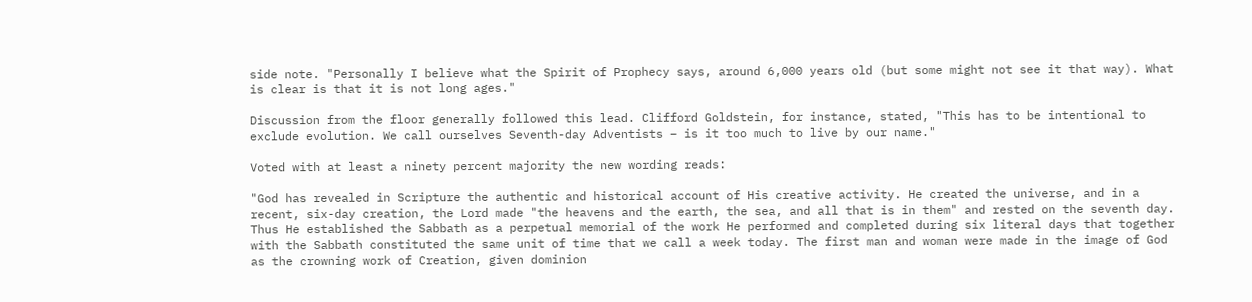side note. "Personally I believe what the Spirit of Prophecy says, around 6,000 years old (but some might not see it that way). What is clear is that it is not long ages."

Discussion from the floor generally followed this lead. Clifford Goldstein, for instance, stated, "This has to be intentional to exclude evolution. We call ourselves Seventh-day Adventists – is it too much to live by our name."

Voted with at least a ninety percent majority the new wording reads:

"God has revealed in Scripture the authentic and historical account of His creative activity. He created the universe, and in a recent, six-day creation, the Lord made "the heavens and the earth, the sea, and all that is in them" and rested on the seventh day. Thus He established the Sabbath as a perpetual memorial of the work He performed and completed during six literal days that together with the Sabbath constituted the same unit of time that we call a week today. The first man and woman were made in the image of God as the crowning work of Creation, given dominion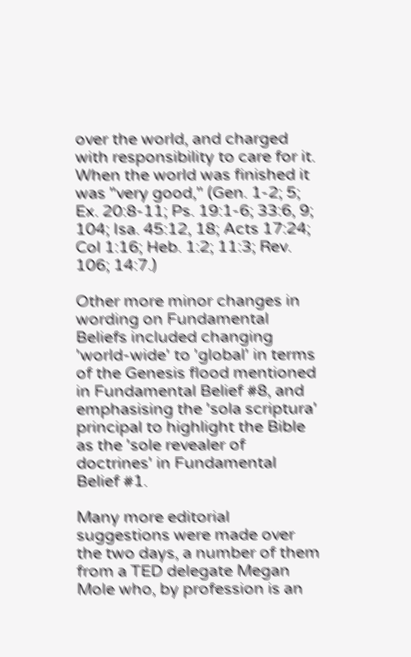over the world, and charged with responsibility to care for it. When the world was finished it was "very good," (Gen. 1-2; 5; Ex. 20:8-11; Ps. 19:1-6; 33:6, 9; 104; Isa. 45:12, 18; Acts 17:24; Col 1:16; Heb. 1:2; 11:3; Rev. 106; 14:7.)

Other more minor changes in wording on Fundamental Beliefs included changing 'world-wide' to 'global' in terms of the Genesis flood mentioned in Fundamental Belief #8, and emphasising the 'sola scriptura' principal to highlight the Bible as the 'sole revealer of doctrines' in Fundamental Belief #1.

Many more editorial suggestions were made over the two days, a number of them from a TED delegate Megan Mole who, by profession is an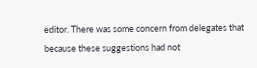editor. There was some concern from delegates that because these suggestions had not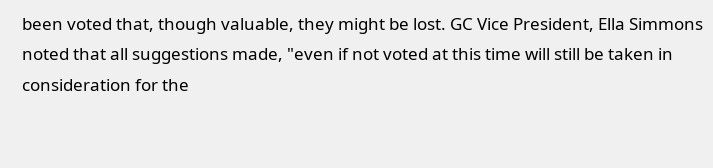been voted that, though valuable, they might be lost. GC Vice President, Ella Simmons noted that all suggestions made, "even if not voted at this time will still be taken in consideration for the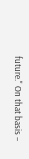future." On that basis –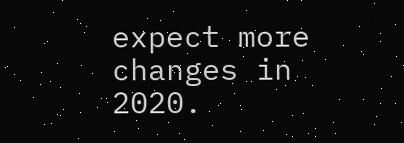expect more changes in 2020.